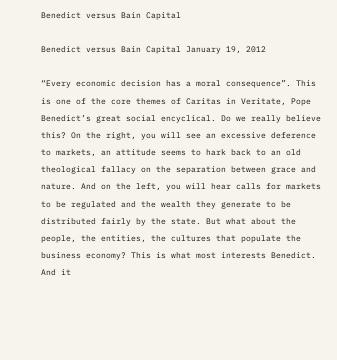Benedict versus Bain Capital

Benedict versus Bain Capital January 19, 2012

“Every economic decision has a moral consequence”. This is one of the core themes of Caritas in Veritate, Pope Benedict’s great social encyclical. Do we really believe this? On the right, you will see an excessive deference to markets, an attitude seems to hark back to an old theological fallacy on the separation between grace and nature. And on the left, you will hear calls for markets to be regulated and the wealth they generate to be distributed fairly by the state. But what about the people, the entities, the cultures that populate the business economy? This is what most interests Benedict. And it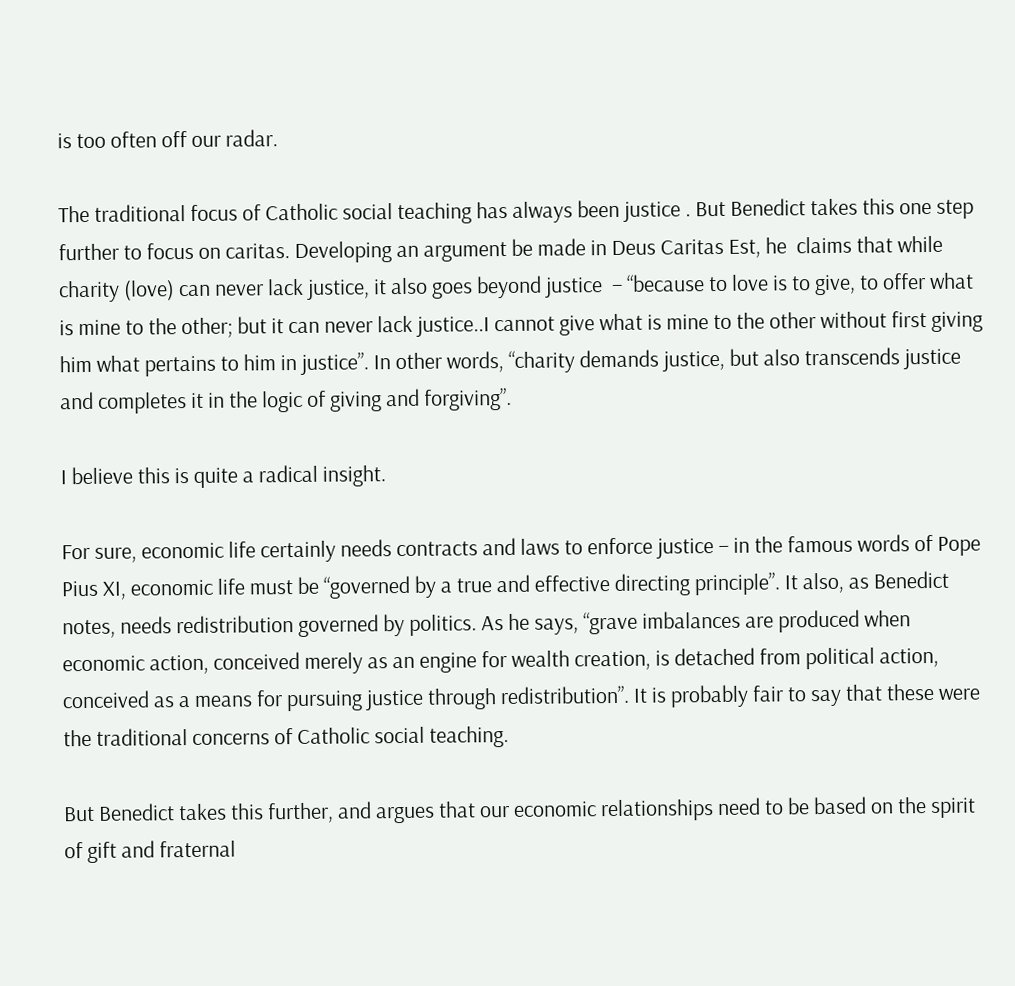is too often off our radar.

The traditional focus of Catholic social teaching has always been justice . But Benedict takes this one step further to focus on caritas. Developing an argument be made in Deus Caritas Est, he  claims that while charity (love) can never lack justice, it also goes beyond justice  – “because to love is to give, to offer what is mine to the other; but it can never lack justice..I cannot give what is mine to the other without first giving him what pertains to him in justice”. In other words, “charity demands justice, but also transcends justice and completes it in the logic of giving and forgiving”.

I believe this is quite a radical insight.

For sure, economic life certainly needs contracts and laws to enforce justice – in the famous words of Pope Pius XI, economic life must be “governed by a true and effective directing principle”. It also, as Benedict notes, needs redistribution governed by politics. As he says, “grave imbalances are produced when economic action, conceived merely as an engine for wealth creation, is detached from political action, conceived as a means for pursuing justice through redistribution”. It is probably fair to say that these were the traditional concerns of Catholic social teaching.

But Benedict takes this further, and argues that our economic relationships need to be based on the spirit of gift and fraternal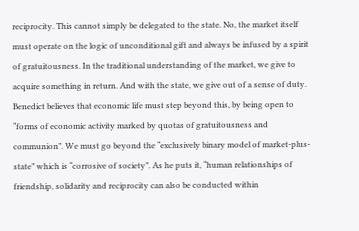reciprocity. This cannot simply be delegated to the state. No, the market itself must operate on the logic of unconditional gift and always be infused by a spirit of gratuitousness. In the traditional understanding of the market, we give to acquire something in return. And with the state, we give out of a sense of duty. Benedict believes that economic life must step beyond this, by being open to “forms of economic activity marked by quotas of gratuitousness and communion”. We must go beyond the “exclusively binary model of market-plus-state” which is “corrosive of society”. As he puts it, “human relationships of friendship, solidarity and reciprocity can also be conducted within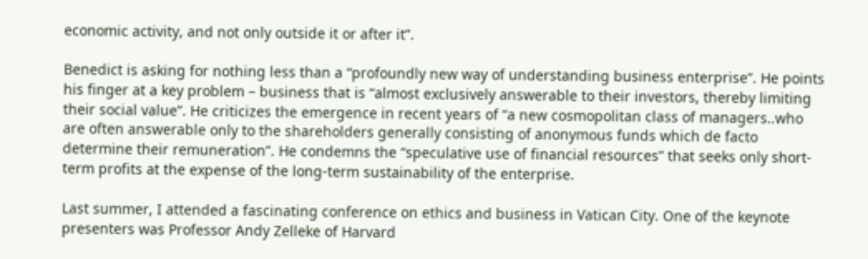economic activity, and not only outside it or after it”.

Benedict is asking for nothing less than a “profoundly new way of understanding business enterprise”. He points his finger at a key problem – business that is “almost exclusively answerable to their investors, thereby limiting their social value”. He criticizes the emergence in recent years of “a new cosmopolitan class of managers..who are often answerable only to the shareholders generally consisting of anonymous funds which de facto determine their remuneration”. He condemns the “speculative use of financial resources” that seeks only short-term profits at the expense of the long-term sustainability of the enterprise.

Last summer, I attended a fascinating conference on ethics and business in Vatican City. One of the keynote presenters was Professor Andy Zelleke of Harvard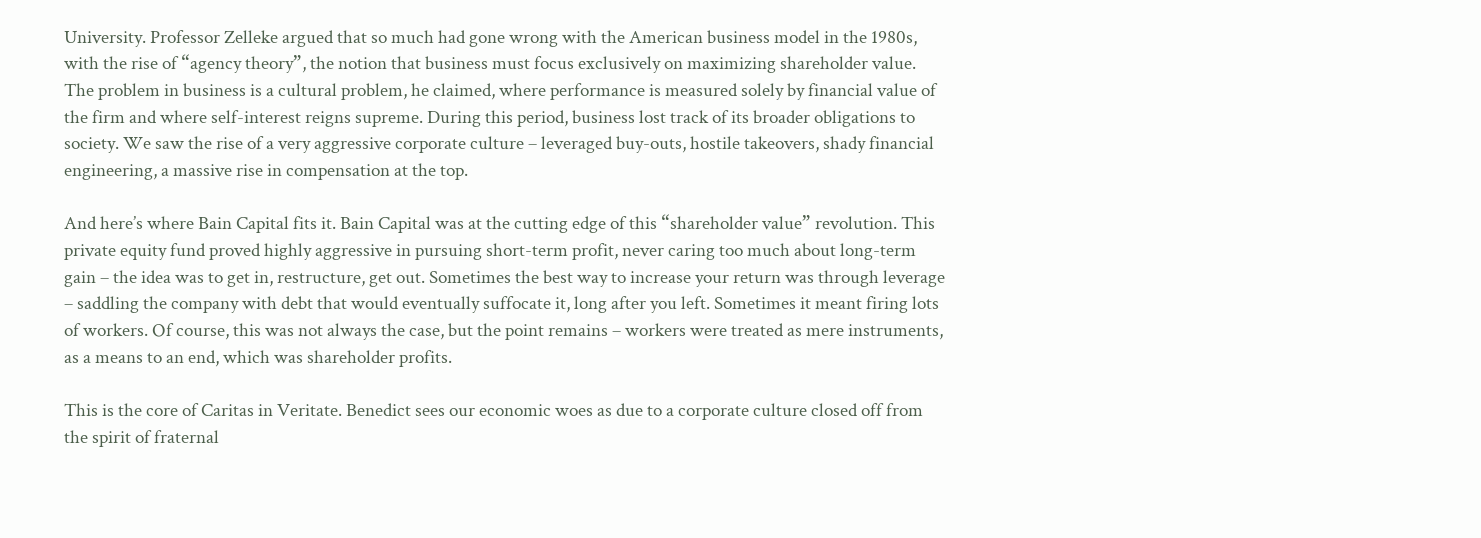University. Professor Zelleke argued that so much had gone wrong with the American business model in the 1980s, with the rise of “agency theory”, the notion that business must focus exclusively on maximizing shareholder value. The problem in business is a cultural problem, he claimed, where performance is measured solely by financial value of the firm and where self-interest reigns supreme. During this period, business lost track of its broader obligations to society. We saw the rise of a very aggressive corporate culture – leveraged buy-outs, hostile takeovers, shady financial engineering, a massive rise in compensation at the top.

And here’s where Bain Capital fits it. Bain Capital was at the cutting edge of this “shareholder value” revolution. This private equity fund proved highly aggressive in pursuing short-term profit, never caring too much about long-term gain – the idea was to get in, restructure, get out. Sometimes the best way to increase your return was through leverage – saddling the company with debt that would eventually suffocate it, long after you left. Sometimes it meant firing lots of workers. Of course, this was not always the case, but the point remains – workers were treated as mere instruments, as a means to an end, which was shareholder profits.

This is the core of Caritas in Veritate. Benedict sees our economic woes as due to a corporate culture closed off from the spirit of fraternal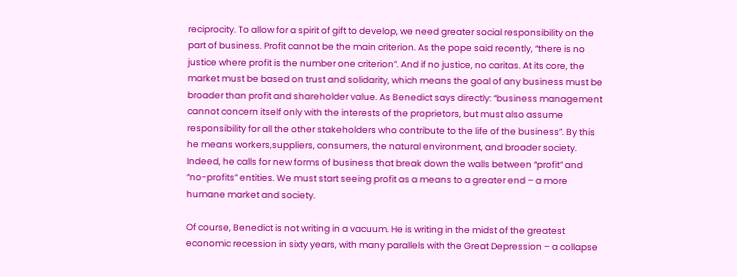reciprocity. To allow for a spirit of gift to develop, we need greater social responsibility on the part of business. Profit cannot be the main criterion. As the pope said recently, “there is no justice where profit is the number one criterion”. And if no justice, no caritas. At its core, the market must be based on trust and solidarity, which means the goal of any business must be broader than profit and shareholder value. As Benedict says directly: “business management cannot concern itself only with the interests of the proprietors, but must also assume responsibility for all the other stakeholders who contribute to the life of the business”. By this he means workers,suppliers, consumers, the natural environment, and broader society. Indeed, he calls for new forms of business that break down the walls between “profit” and “no-profits” entities. We must start seeing profit as a means to a greater end – a more humane market and society.

Of course, Benedict is not writing in a vacuum. He is writing in the midst of the greatest economic recession in sixty years, with many parallels with the Great Depression – a collapse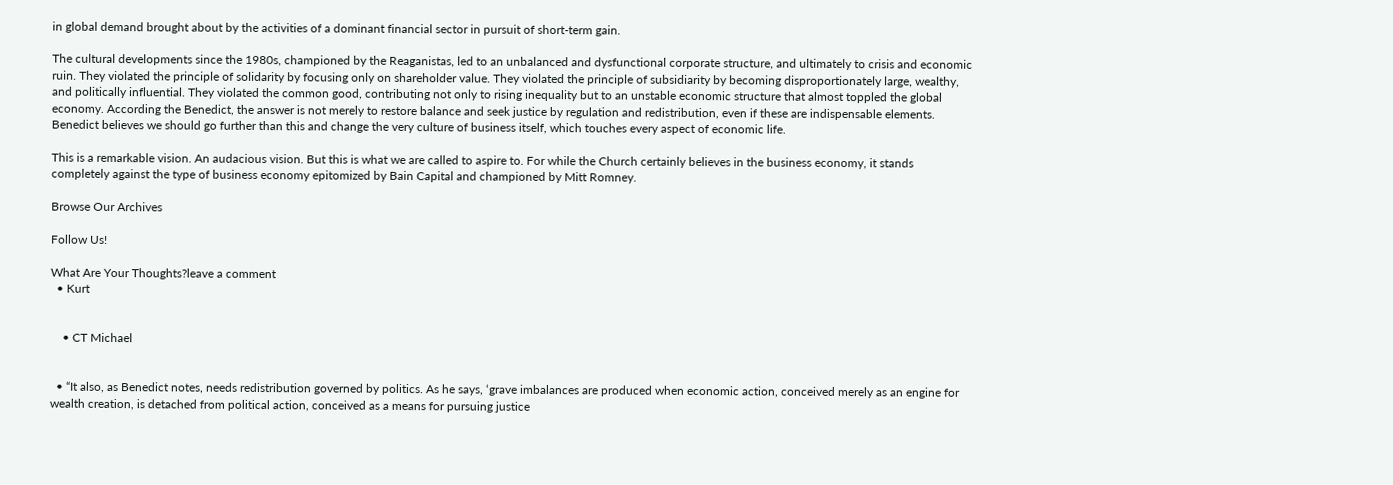in global demand brought about by the activities of a dominant financial sector in pursuit of short-term gain.

The cultural developments since the 1980s, championed by the Reaganistas, led to an unbalanced and dysfunctional corporate structure, and ultimately to crisis and economic ruin. They violated the principle of solidarity by focusing only on shareholder value. They violated the principle of subsidiarity by becoming disproportionately large, wealthy, and politically influential. They violated the common good, contributing not only to rising inequality but to an unstable economic structure that almost toppled the global economy. According the Benedict, the answer is not merely to restore balance and seek justice by regulation and redistribution, even if these are indispensable elements. Benedict believes we should go further than this and change the very culture of business itself, which touches every aspect of economic life.

This is a remarkable vision. An audacious vision. But this is what we are called to aspire to. For while the Church certainly believes in the business economy, it stands completely against the type of business economy epitomized by Bain Capital and championed by Mitt Romney.

Browse Our Archives

Follow Us!

What Are Your Thoughts?leave a comment
  • Kurt


    • CT Michael


  • “It also, as Benedict notes, needs redistribution governed by politics. As he says, ‘grave imbalances are produced when economic action, conceived merely as an engine for wealth creation, is detached from political action, conceived as a means for pursuing justice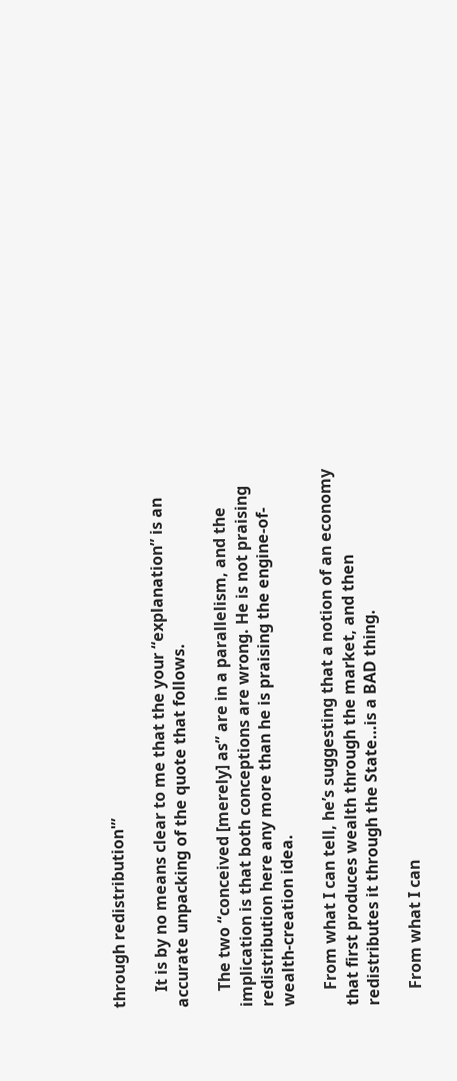through redistribution'”

    It is by no means clear to me that the your “explanation” is an accurate unpacking of the quote that follows.

    The two “conceived [merely] as” are in a parallelism, and the implication is that both conceptions are wrong. He is not praising redistribution here any more than he is praising the engine-of-wealth-creation idea.

    From what I can tell, he’s suggesting that a notion of an economy that first produces wealth through the market, and then redistributes it through the State…is a BAD thing.

    From what I can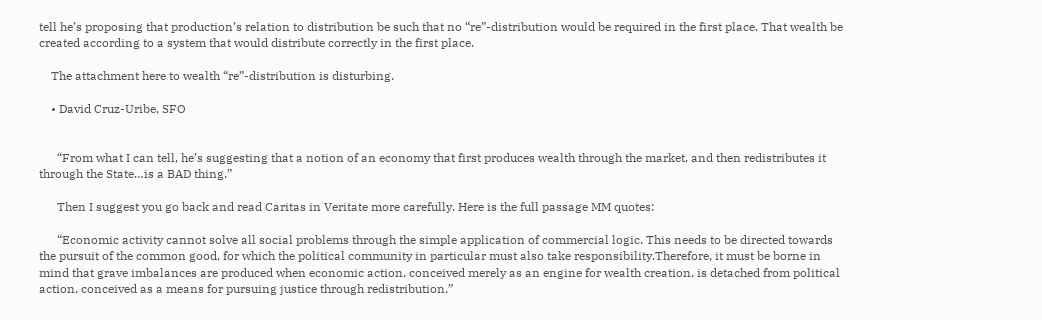tell he’s proposing that production’s relation to distribution be such that no “re”-distribution would be required in the first place. That wealth be created according to a system that would distribute correctly in the first place.

    The attachment here to wealth “re”-distribution is disturbing.

    • David Cruz-Uribe, SFO


      “From what I can tell, he’s suggesting that a notion of an economy that first produces wealth through the market, and then redistributes it through the State…is a BAD thing.”

      Then I suggest you go back and read Caritas in Veritate more carefully. Here is the full passage MM quotes:

      “Economic activity cannot solve all social problems through the simple application of commercial logic. This needs to be directed towards the pursuit of the common good, for which the political community in particular must also take responsibility.Therefore, it must be borne in mind that grave imbalances are produced when economic action, conceived merely as an engine for wealth creation, is detached from political action, conceived as a means for pursuing justice through redistribution.”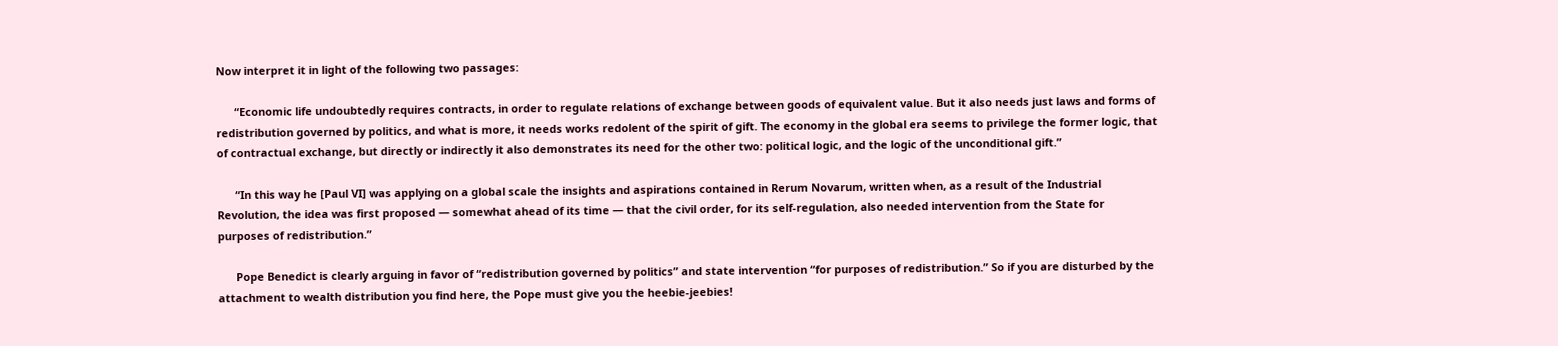Now interpret it in light of the following two passages:

      “Economic life undoubtedly requires contracts, in order to regulate relations of exchange between goods of equivalent value. But it also needs just laws and forms of redistribution governed by politics, and what is more, it needs works redolent of the spirit of gift. The economy in the global era seems to privilege the former logic, that of contractual exchange, but directly or indirectly it also demonstrates its need for the other two: political logic, and the logic of the unconditional gift.”

      “In this way he [Paul VI] was applying on a global scale the insights and aspirations contained in Rerum Novarum, written when, as a result of the Industrial Revolution, the idea was first proposed — somewhat ahead of its time — that the civil order, for its self-regulation, also needed intervention from the State for purposes of redistribution.”

      Pope Benedict is clearly arguing in favor of “redistribution governed by politics” and state intervention “for purposes of redistribution.” So if you are disturbed by the attachment to wealth distribution you find here, the Pope must give you the heebie-jeebies!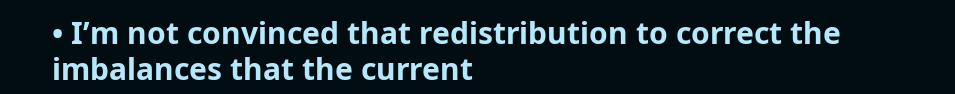• I’m not convinced that redistribution to correct the imbalances that the current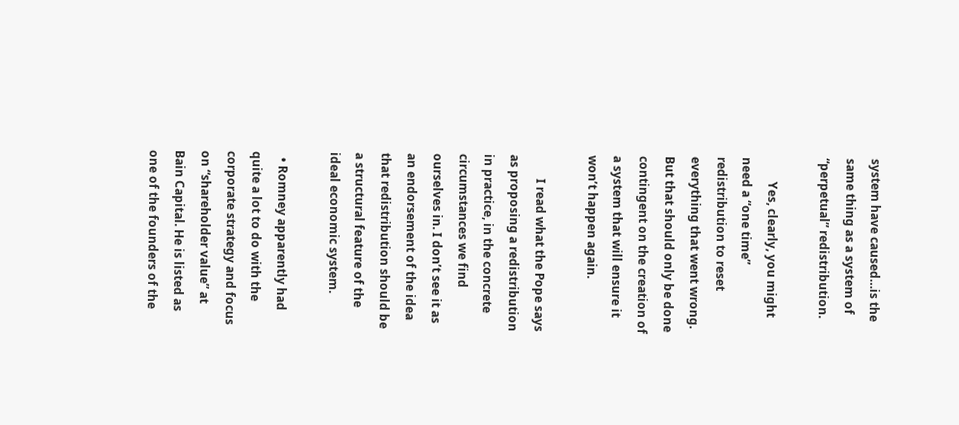system have caused…is the same thing as a system of “perpetual” redistribution.

        Yes, clearly, you might need a “one time” redistribution to reset everything that went wrong. But that should only be done contingent on the creation of a system that will ensure it won’t happen again.

        I read what the Pope says as proposing a redistribution in practice, in the concrete circumstances we find ourselves in. I don’t see it as an endorsement of the idea that redistribution should be a structural feature of the ideal economic system.

  • Romney apparently had quite a lot to do with the corporate strategy and focus on “shareholder value” at Bain Capital. He is listed as one of the founders of the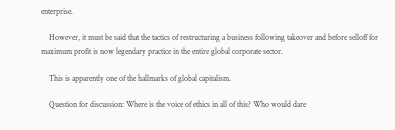enterprise.

    However, it must be said that the tactics of restructuring a business following takeover and before selloff for maximum profit is now legendary practice in the entire global corporate sector.

    This is apparently one of the hallmarks of global capitalism.

    Question for discussion: Where is the voice of ethics in all of this? Who would dare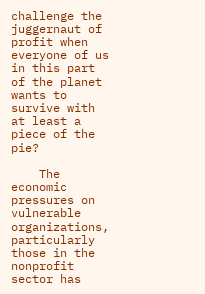challenge the juggernaut of profit when everyone of us in this part of the planet wants to survive with at least a piece of the pie?

    The economic pressures on vulnerable organizations, particularly those in the nonprofit sector has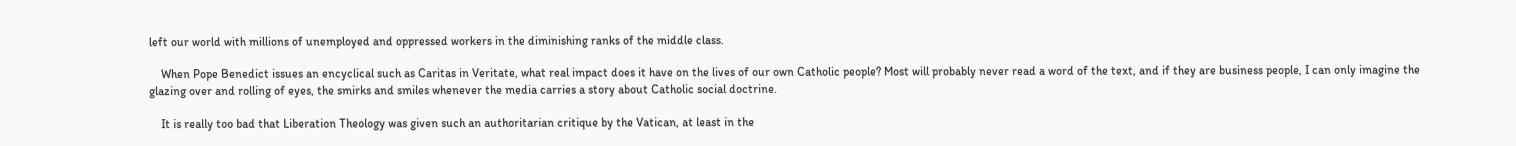left our world with millions of unemployed and oppressed workers in the diminishing ranks of the middle class.

    When Pope Benedict issues an encyclical such as Caritas in Veritate, what real impact does it have on the lives of our own Catholic people? Most will probably never read a word of the text, and if they are business people, I can only imagine the glazing over and rolling of eyes, the smirks and smiles whenever the media carries a story about Catholic social doctrine.

    It is really too bad that Liberation Theology was given such an authoritarian critique by the Vatican, at least in the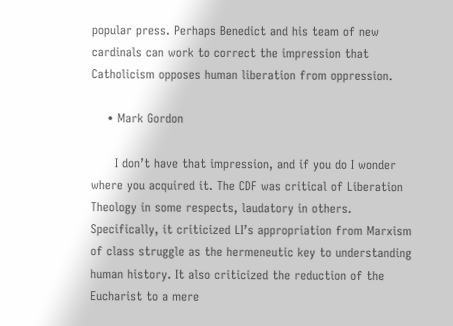popular press. Perhaps Benedict and his team of new cardinals can work to correct the impression that Catholicism opposes human liberation from oppression.

    • Mark Gordon

      I don’t have that impression, and if you do I wonder where you acquired it. The CDF was critical of Liberation Theology in some respects, laudatory in others. Specifically, it criticized LI’s appropriation from Marxism of class struggle as the hermeneutic key to understanding human history. It also criticized the reduction of the Eucharist to a mere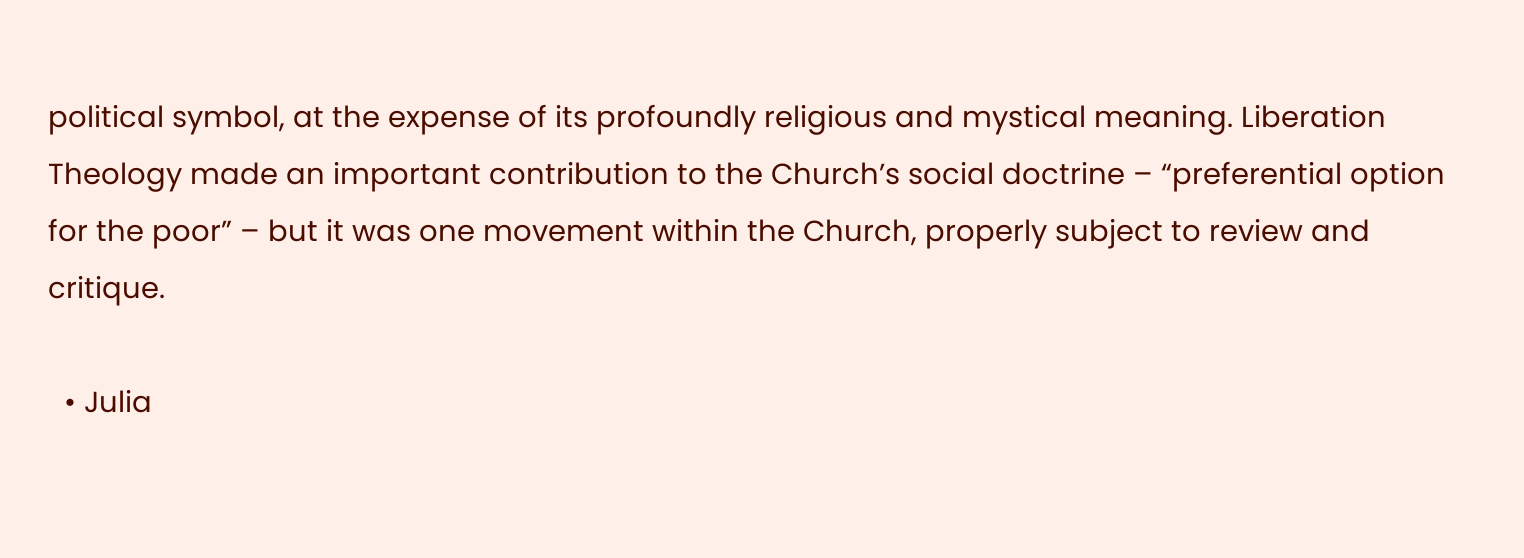political symbol, at the expense of its profoundly religious and mystical meaning. Liberation Theology made an important contribution to the Church’s social doctrine – “preferential option for the poor” – but it was one movement within the Church, properly subject to review and critique.

  • Julia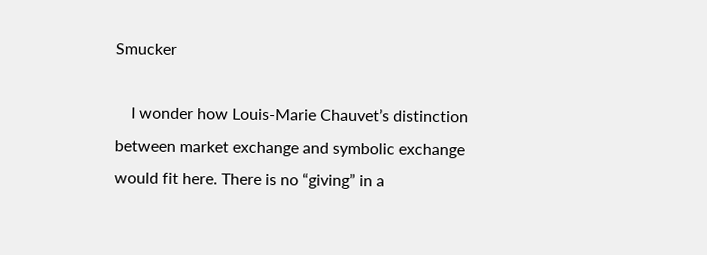Smucker

    I wonder how Louis-Marie Chauvet’s distinction between market exchange and symbolic exchange would fit here. There is no “giving” in a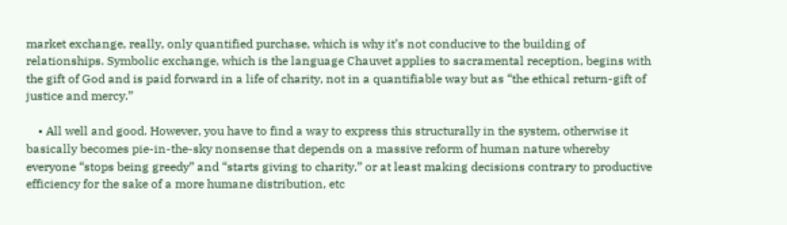market exchange, really, only quantified purchase, which is why it’s not conducive to the building of relationships. Symbolic exchange, which is the language Chauvet applies to sacramental reception, begins with the gift of God and is paid forward in a life of charity, not in a quantifiable way but as “the ethical return-gift of justice and mercy.”

    • All well and good. However, you have to find a way to express this structurally in the system, otherwise it basically becomes pie-in-the-sky nonsense that depends on a massive reform of human nature whereby everyone “stops being greedy” and “starts giving to charity,” or at least making decisions contrary to productive efficiency for the sake of a more humane distribution, etc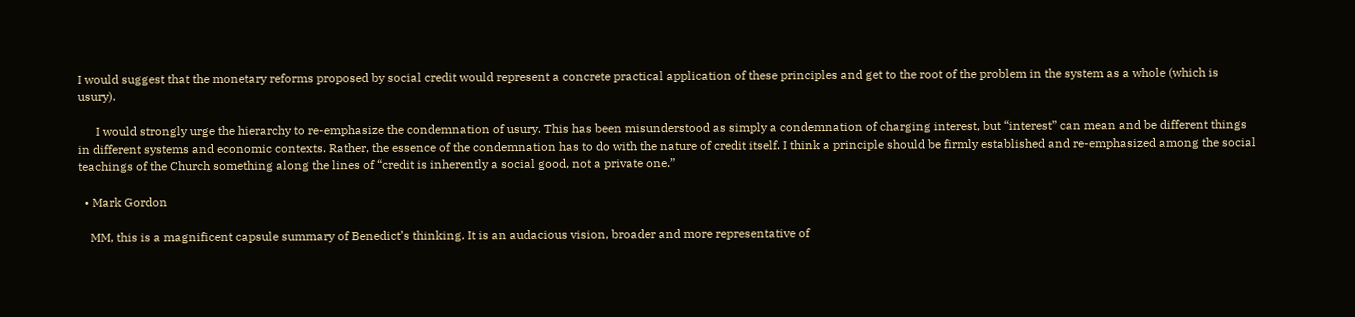I would suggest that the monetary reforms proposed by social credit would represent a concrete practical application of these principles and get to the root of the problem in the system as a whole (which is usury).

      I would strongly urge the hierarchy to re-emphasize the condemnation of usury. This has been misunderstood as simply a condemnation of charging interest, but “interest” can mean and be different things in different systems and economic contexts. Rather, the essence of the condemnation has to do with the nature of credit itself. I think a principle should be firmly established and re-emphasized among the social teachings of the Church something along the lines of “credit is inherently a social good, not a private one.”

  • Mark Gordon

    MM, this is a magnificent capsule summary of Benedict’s thinking. It is an audacious vision, broader and more representative of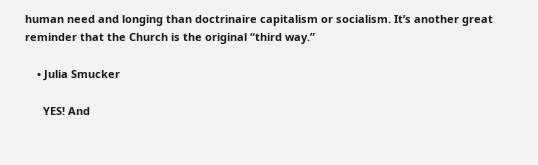human need and longing than doctrinaire capitalism or socialism. It’s another great reminder that the Church is the original “third way.”

    • Julia Smucker

      YES! And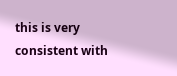this is very consistent with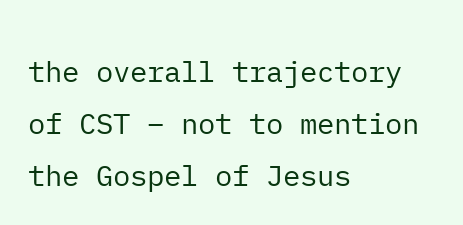the overall trajectory of CST – not to mention the Gospel of Jesus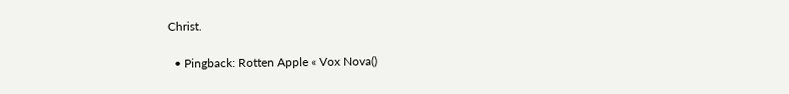Christ.

  • Pingback: Rotten Apple « Vox Nova()